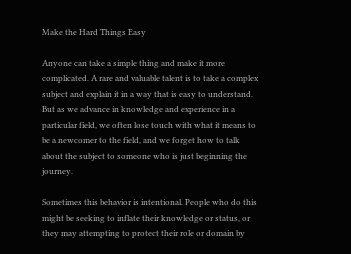Make the Hard Things Easy

Anyone can take a simple thing and make it more complicated. A rare and valuable talent is to take a complex subject and explain it in a way that is easy to understand. But as we advance in knowledge and experience in a particular field, we often lose touch with what it means to be a newcomer to the field, and we forget how to talk about the subject to someone who is just beginning the journey.

Sometimes this behavior is intentional. People who do this might be seeking to inflate their knowledge or status, or they may attempting to protect their role or domain by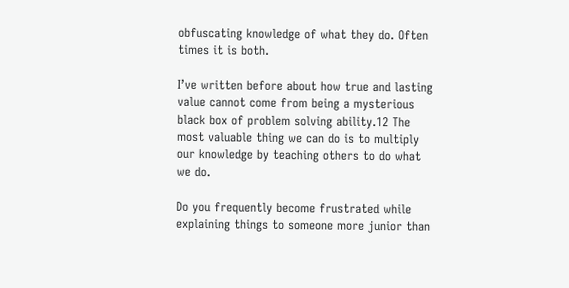obfuscating knowledge of what they do. Often times it is both.

I’ve written before about how true and lasting value cannot come from being a mysterious black box of problem solving ability.12 The most valuable thing we can do is to multiply our knowledge by teaching others to do what we do.

Do you frequently become frustrated while explaining things to someone more junior than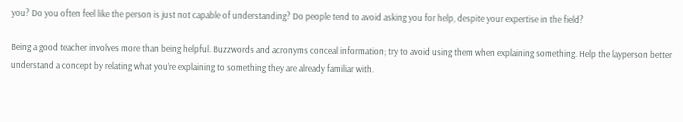you? Do you often feel like the person is just not capable of understanding? Do people tend to avoid asking you for help, despite your expertise in the field?

Being a good teacher involves more than being helpful. Buzzwords and acronyms conceal information; try to avoid using them when explaining something. Help the layperson better understand a concept by relating what you’re explaining to something they are already familiar with.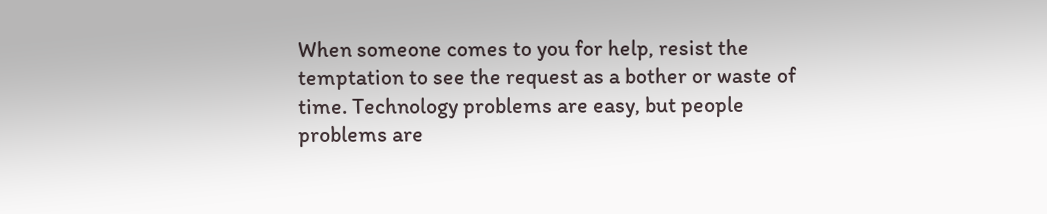When someone comes to you for help, resist the temptation to see the request as a bother or waste of time. Technology problems are easy, but people problems are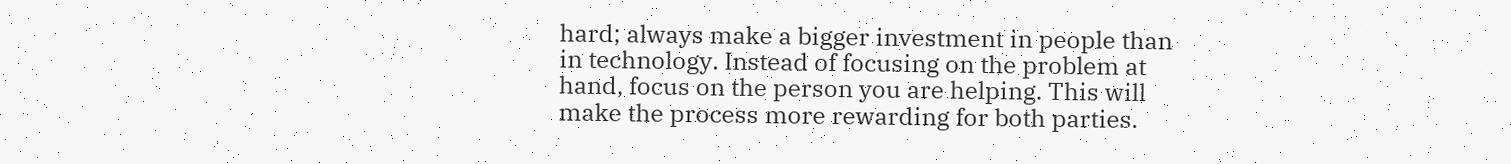hard; always make a bigger investment in people than in technology. Instead of focusing on the problem at hand, focus on the person you are helping. This will make the process more rewarding for both parties.